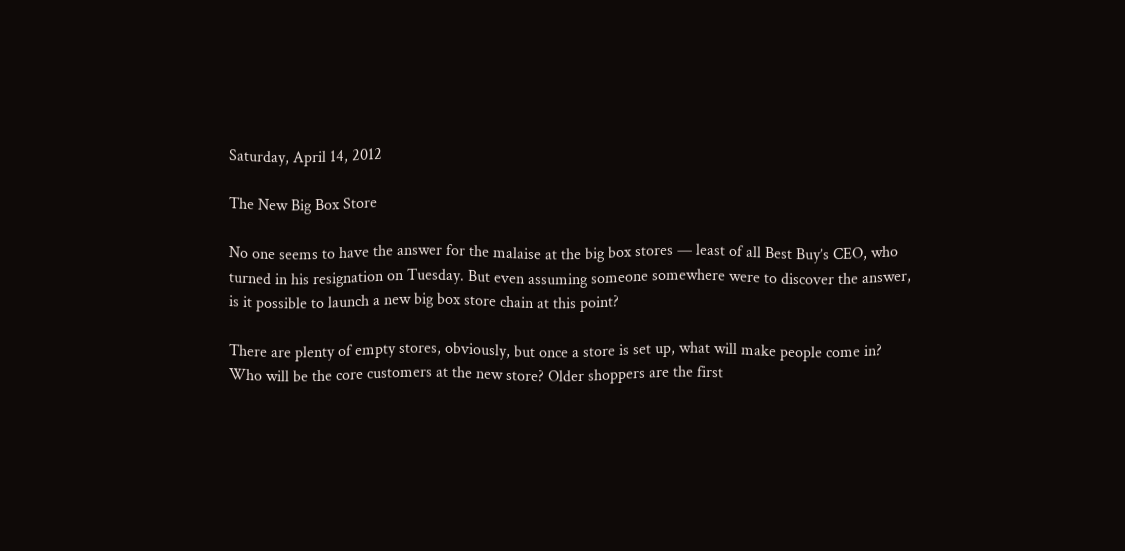Saturday, April 14, 2012

The New Big Box Store

No one seems to have the answer for the malaise at the big box stores — least of all Best Buy’s CEO, who turned in his resignation on Tuesday. But even assuming someone somewhere were to discover the answer, is it possible to launch a new big box store chain at this point?

There are plenty of empty stores, obviously, but once a store is set up, what will make people come in? Who will be the core customers at the new store? Older shoppers are the first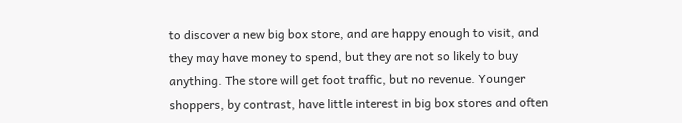to discover a new big box store, and are happy enough to visit, and they may have money to spend, but they are not so likely to buy anything. The store will get foot traffic, but no revenue. Younger shoppers, by contrast, have little interest in big box stores and often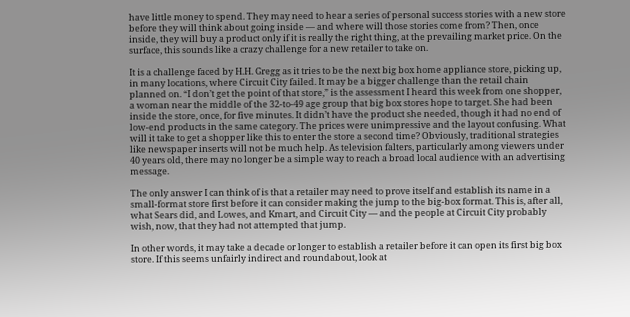have little money to spend. They may need to hear a series of personal success stories with a new store before they will think about going inside — and where will those stories come from? Then, once inside, they will buy a product only if it is really the right thing, at the prevailing market price. On the surface, this sounds like a crazy challenge for a new retailer to take on.

It is a challenge faced by H.H. Gregg as it tries to be the next big box home appliance store, picking up, in many locations, where Circuit City failed. It may be a bigger challenge than the retail chain planned on. “I don’t get the point of that store,” is the assessment I heard this week from one shopper, a woman near the middle of the 32-to-49 age group that big box stores hope to target. She had been inside the store, once, for five minutes. It didn’t have the product she needed, though it had no end of low-end products in the same category. The prices were unimpressive and the layout confusing. What will it take to get a shopper like this to enter the store a second time? Obviously, traditional strategies like newspaper inserts will not be much help. As television falters, particularly among viewers under 40 years old, there may no longer be a simple way to reach a broad local audience with an advertising message.

The only answer I can think of is that a retailer may need to prove itself and establish its name in a small-format store first before it can consider making the jump to the big-box format. This is, after all, what Sears did, and Lowes, and Kmart, and Circuit City — and the people at Circuit City probably wish, now, that they had not attempted that jump.

In other words, it may take a decade or longer to establish a retailer before it can open its first big box store. If this seems unfairly indirect and roundabout, look at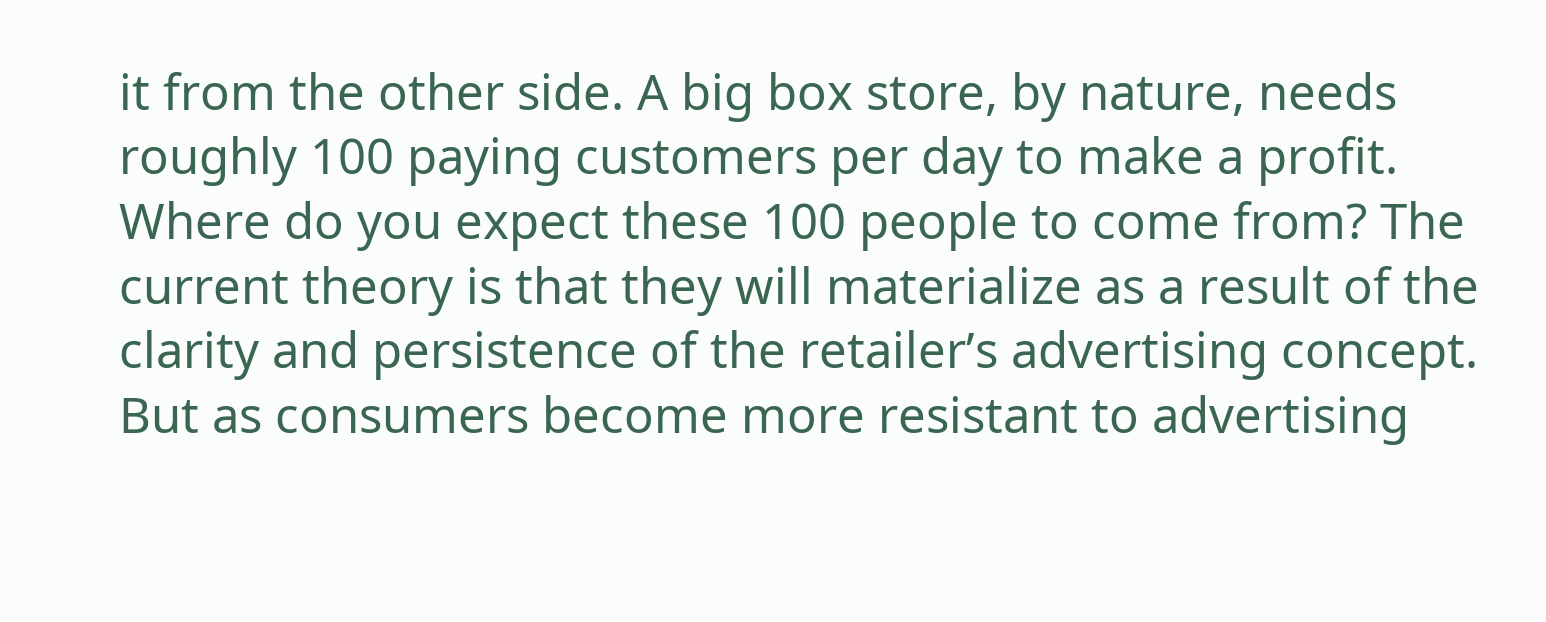it from the other side. A big box store, by nature, needs roughly 100 paying customers per day to make a profit. Where do you expect these 100 people to come from? The current theory is that they will materialize as a result of the clarity and persistence of the retailer’s advertising concept. But as consumers become more resistant to advertising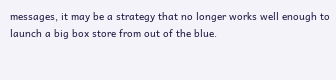messages, it may be a strategy that no longer works well enough to launch a big box store from out of the blue.